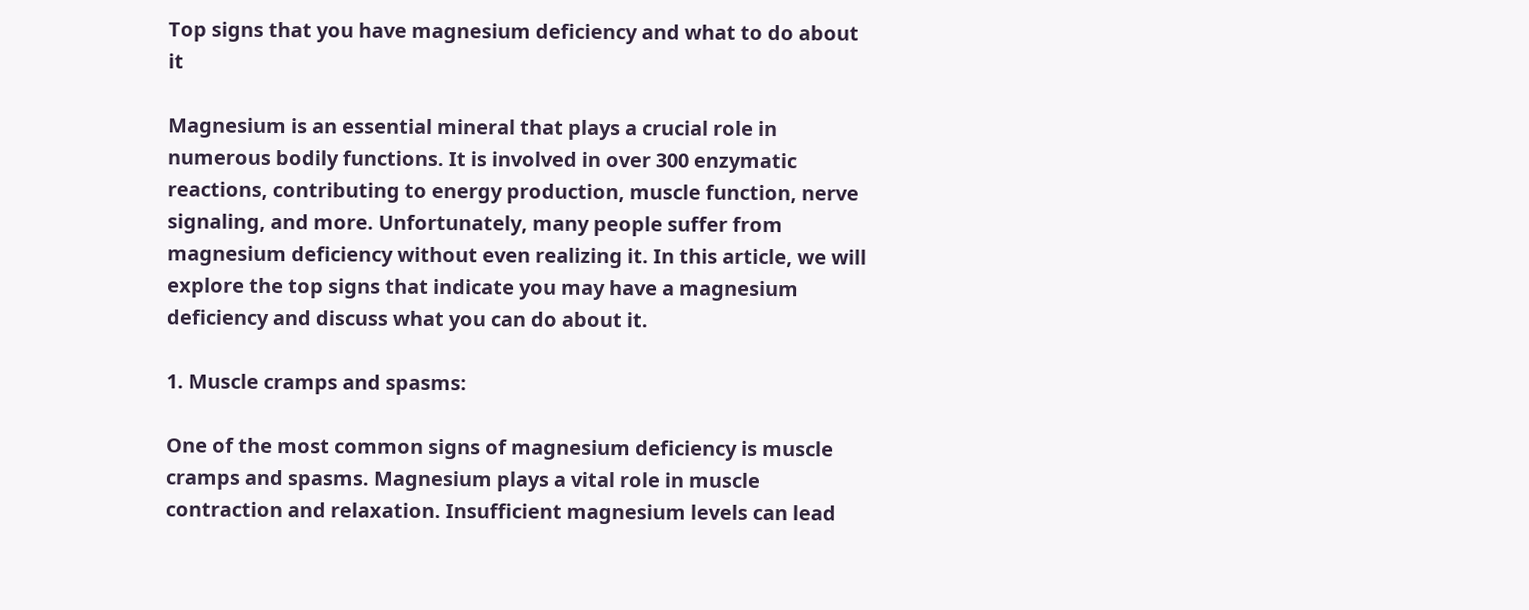Top signs that you have magnesium deficiency and what to do about it

Magnesium is an essential mineral that plays a crucial role in numerous bodily functions. It is involved in over 300 enzymatic reactions, contributing to energy production, muscle function, nerve signaling, and more. Unfortunately, many people suffer from magnesium deficiency without even realizing it. In this article, we will explore the top signs that indicate you may have a magnesium deficiency and discuss what you can do about it.

1. Muscle cramps and spasms:

One of the most common signs of magnesium deficiency is muscle cramps and spasms. Magnesium plays a vital role in muscle contraction and relaxation. Insufficient magnesium levels can lead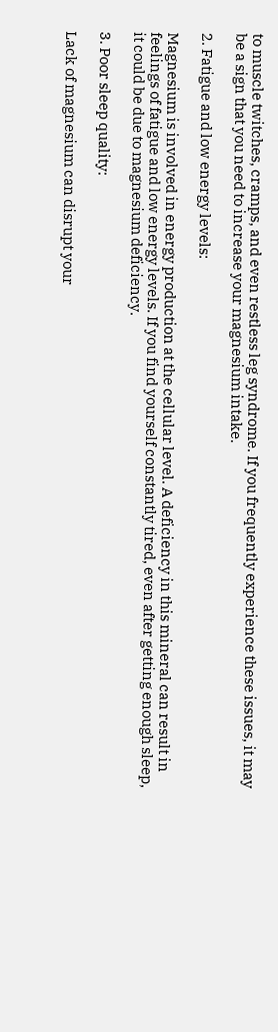to muscle twitches, cramps, and even restless leg syndrome. If you frequently experience these issues, it may be a sign that you need to increase your magnesium intake.

2. Fatigue and low energy levels:

Magnesium is involved in energy production at the cellular level. A deficiency in this mineral can result in feelings of fatigue and low energy levels. If you find yourself constantly tired, even after getting enough sleep, it could be due to magnesium deficiency.

3. Poor sleep quality:

Lack of magnesium can disrupt your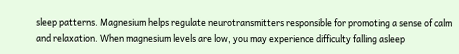sleep patterns. Magnesium helps regulate neurotransmitters responsible for promoting a sense of calm and relaxation. When magnesium levels are low, you may experience difficulty falling asleep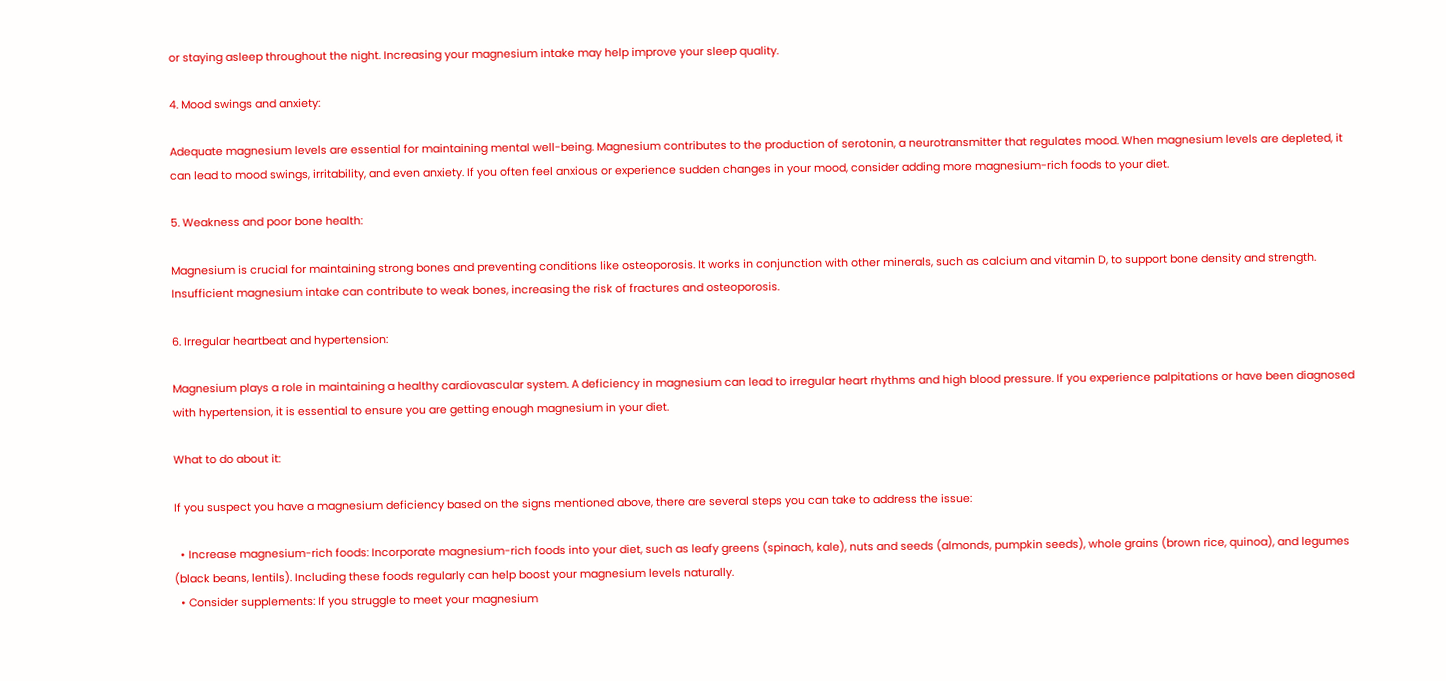or staying asleep throughout the night. Increasing your magnesium intake may help improve your sleep quality.

4. Mood swings and anxiety:

Adequate magnesium levels are essential for maintaining mental well-being. Magnesium contributes to the production of serotonin, a neurotransmitter that regulates mood. When magnesium levels are depleted, it can lead to mood swings, irritability, and even anxiety. If you often feel anxious or experience sudden changes in your mood, consider adding more magnesium-rich foods to your diet.

5. Weakness and poor bone health:

Magnesium is crucial for maintaining strong bones and preventing conditions like osteoporosis. It works in conjunction with other minerals, such as calcium and vitamin D, to support bone density and strength. Insufficient magnesium intake can contribute to weak bones, increasing the risk of fractures and osteoporosis.

6. Irregular heartbeat and hypertension:

Magnesium plays a role in maintaining a healthy cardiovascular system. A deficiency in magnesium can lead to irregular heart rhythms and high blood pressure. If you experience palpitations or have been diagnosed with hypertension, it is essential to ensure you are getting enough magnesium in your diet.

What to do about it:

If you suspect you have a magnesium deficiency based on the signs mentioned above, there are several steps you can take to address the issue:

  • Increase magnesium-rich foods: Incorporate magnesium-rich foods into your diet, such as leafy greens (spinach, kale), nuts and seeds (almonds, pumpkin seeds), whole grains (brown rice, quinoa), and legumes (black beans, lentils). Including these foods regularly can help boost your magnesium levels naturally.
  • Consider supplements: If you struggle to meet your magnesium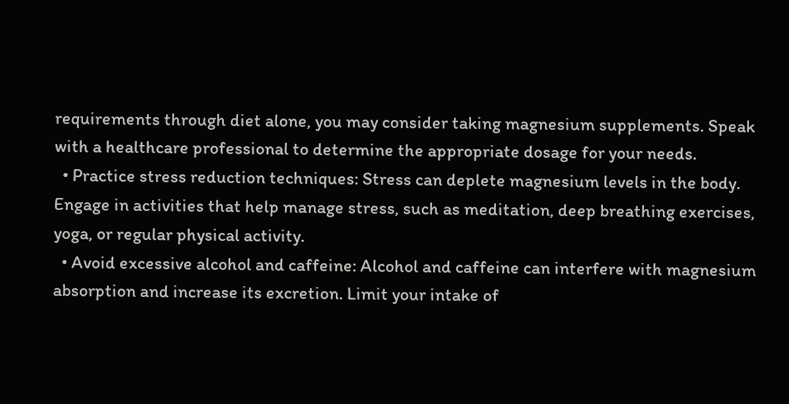requirements through diet alone, you may consider taking magnesium supplements. Speak with a healthcare professional to determine the appropriate dosage for your needs.
  • Practice stress reduction techniques: Stress can deplete magnesium levels in the body. Engage in activities that help manage stress, such as meditation, deep breathing exercises, yoga, or regular physical activity.
  • Avoid excessive alcohol and caffeine: Alcohol and caffeine can interfere with magnesium absorption and increase its excretion. Limit your intake of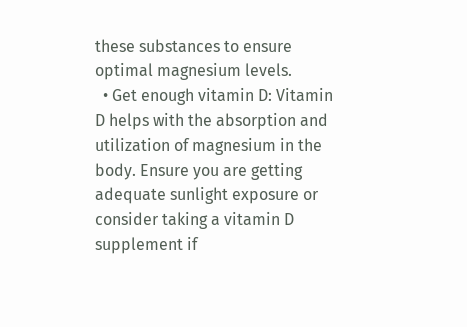these substances to ensure optimal magnesium levels.
  • Get enough vitamin D: Vitamin D helps with the absorption and utilization of magnesium in the body. Ensure you are getting adequate sunlight exposure or consider taking a vitamin D supplement if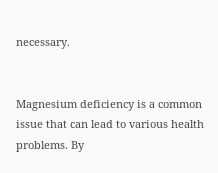necessary.


Magnesium deficiency is a common issue that can lead to various health problems. By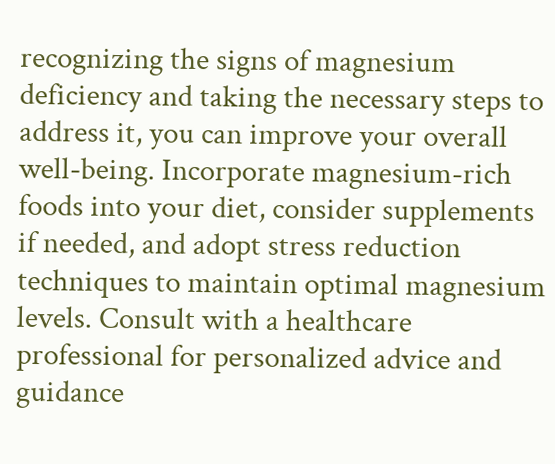recognizing the signs of magnesium deficiency and taking the necessary steps to address it, you can improve your overall well-being. Incorporate magnesium-rich foods into your diet, consider supplements if needed, and adopt stress reduction techniques to maintain optimal magnesium levels. Consult with a healthcare professional for personalized advice and guidance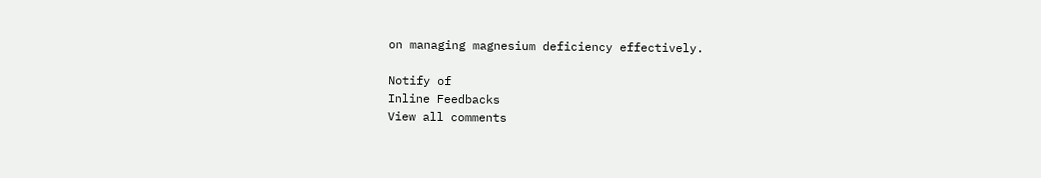on managing magnesium deficiency effectively.

Notify of
Inline Feedbacks
View all comments